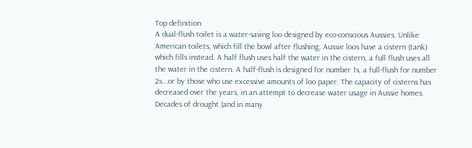Top definition
A dual-flush toilet is a water-saving loo designed by eco-conscious Aussies. Unlike American toilets, which fill the bowl after flushing, Aussie loos have a cistern (tank) which fills instead. A half flush uses half the water in the cistern, a full flush uses all the water in the cistern. A half-flush is designed for number 1s, a full-flush for number 2s...or by those who use excessive amounts of loo paper. The capacity of cisterns has decreased over the years, in an attempt to decrease water usage in Aussie homes. Decades of drought (and in many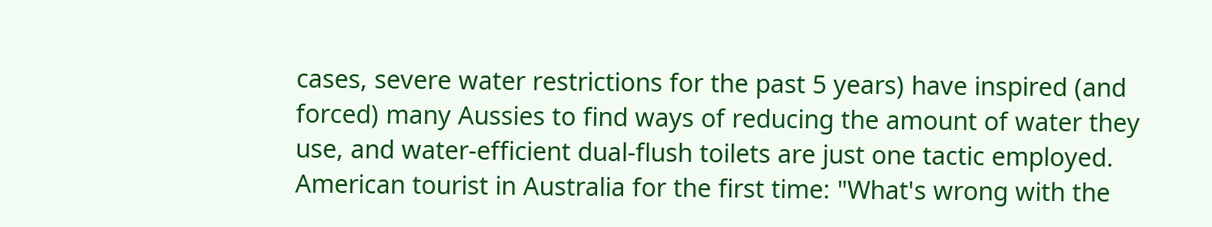cases, severe water restrictions for the past 5 years) have inspired (and forced) many Aussies to find ways of reducing the amount of water they use, and water-efficient dual-flush toilets are just one tactic employed.
American tourist in Australia for the first time: "What's wrong with the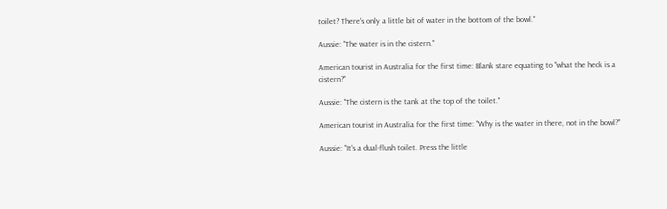toilet? There's only a little bit of water in the bottom of the bowl."

Aussie: "The water is in the cistern."

American tourist in Australia for the first time: Blank stare equating to "what the heck is a cistern?"

Aussie: "The cistern is the tank at the top of the toilet."

American tourist in Australia for the first time: "Why is the water in there, not in the bowl?"

Aussie: "It's a dual-flush toilet. Press the little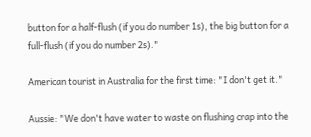button for a half-flush (if you do number 1s), the big button for a full-flush (if you do number 2s)."

American tourist in Australia for the first time: "I don't get it."

Aussie: "We don't have water to waste on flushing crap into the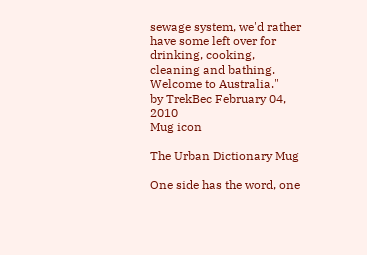sewage system, we'd rather have some left over for drinking, cooking, cleaning and bathing. Welcome to Australia."
by TrekBec February 04, 2010
Mug icon

The Urban Dictionary Mug

One side has the word, one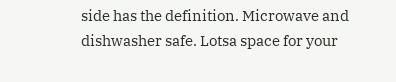side has the definition. Microwave and dishwasher safe. Lotsa space for your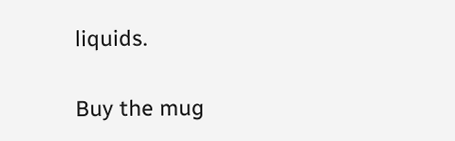liquids.

Buy the mug